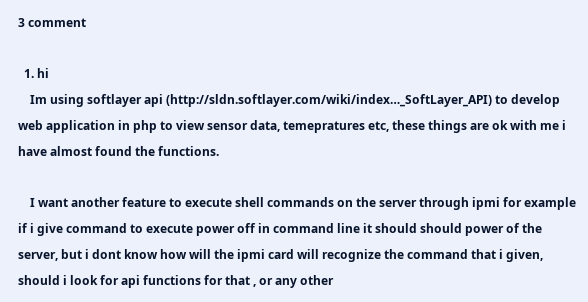3 comment

  1. hi
    Im using softlayer api (http://sldn.softlayer.com/wiki/index…_SoftLayer_API) to develop web application in php to view sensor data, temepratures etc, these things are ok with me i have almost found the functions.

    I want another feature to execute shell commands on the server through ipmi for example if i give command to execute power off in command line it should should power of the server, but i dont know how will the ipmi card will recognize the command that i given, should i look for api functions for that , or any other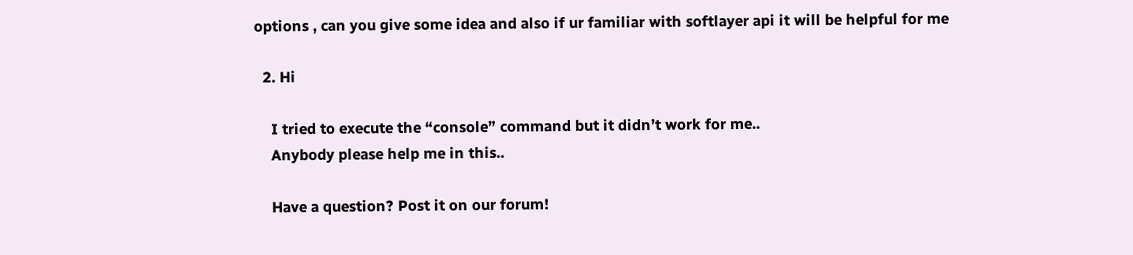options , can you give some idea and also if ur familiar with softlayer api it will be helpful for me

  2. Hi

    I tried to execute the “console” command but it didn’t work for me..
    Anybody please help me in this..

    Have a question? Post it on our forum!